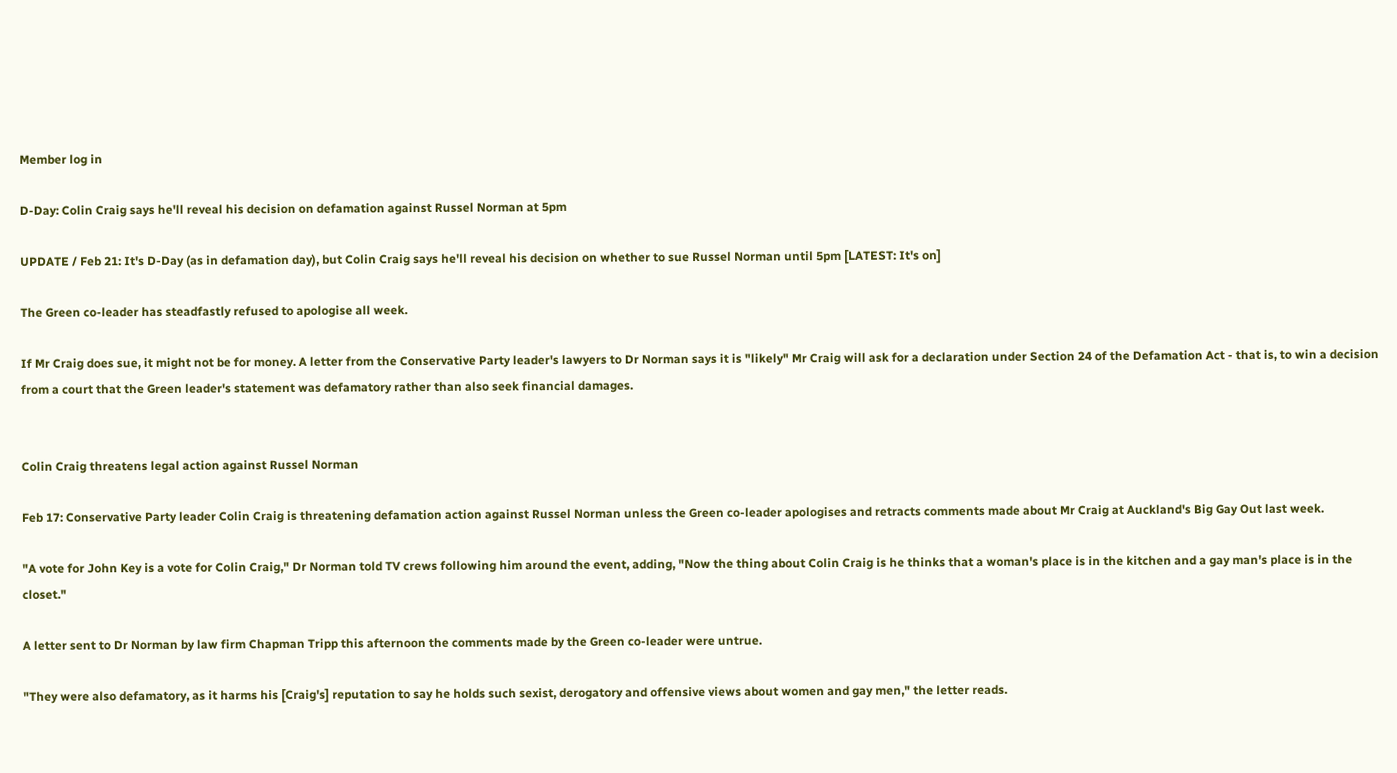Member log in

D-Day: Colin Craig says he'll reveal his decision on defamation against Russel Norman at 5pm

UPDATE / Feb 21: It's D-Day (as in defamation day), but Colin Craig says he'll reveal his decision on whether to sue Russel Norman until 5pm [LATEST: It's on]

The Green co-leader has steadfastly refused to apologise all week.

If Mr Craig does sue, it might not be for money. A letter from the Conservative Party leader's lawyers to Dr Norman says it is "likely" Mr Craig will ask for a declaration under Section 24 of the Defamation Act - that is, to win a decision from a court that the Green leader's statement was defamatory rather than also seek financial damages.


Colin Craig threatens legal action against Russel Norman

Feb 17: Conservative Party leader Colin Craig is threatening defamation action against Russel Norman unless the Green co-leader apologises and retracts comments made about Mr Craig at Auckland's Big Gay Out last week.

"A vote for John Key is a vote for Colin Craig," Dr Norman told TV crews following him around the event, adding, "Now the thing about Colin Craig is he thinks that a woman's place is in the kitchen and a gay man's place is in the closet."

A letter sent to Dr Norman by law firm Chapman Tripp this afternoon the comments made by the Green co-leader were untrue.

"They were also defamatory, as it harms his [Craig's] reputation to say he holds such sexist, derogatory and offensive views about women and gay men," the letter reads.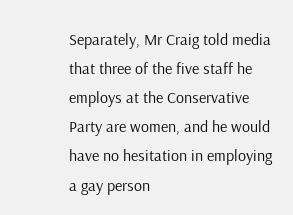Separately, Mr Craig told media that three of the five staff he employs at the Conservative Party are women, and he would have no hesitation in employing a gay person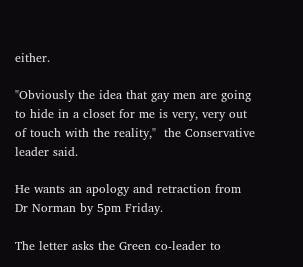either.

"Obviously the idea that gay men are going to hide in a closet for me is very, very out of touch with the reality,"  the Conservative leader said.

He wants an apology and retraction from Dr Norman by 5pm Friday.

The letter asks the Green co-leader to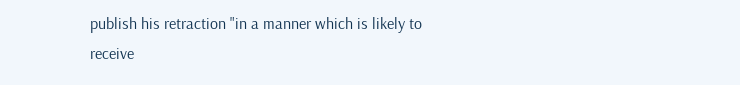publish his retraction "in a manner which is likely to receive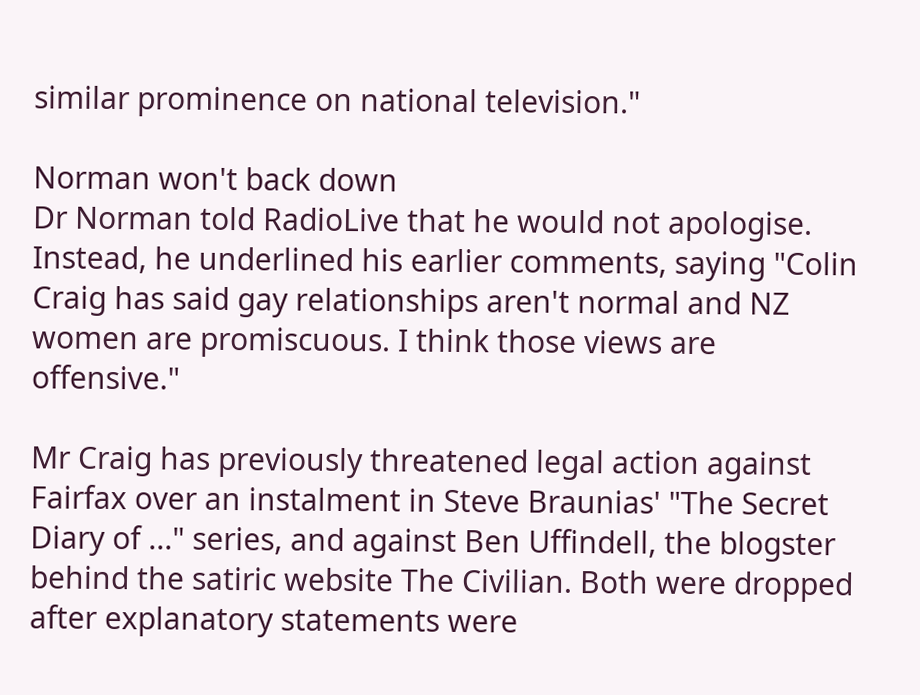similar prominence on national television."

Norman won't back down
Dr Norman told RadioLive that he would not apologise. Instead, he underlined his earlier comments, saying "Colin Craig has said gay relationships aren't normal and NZ women are promiscuous. I think those views are offensive."

Mr Craig has previously threatened legal action against Fairfax over an instalment in Steve Braunias' "The Secret Diary of ..." series, and against Ben Uffindell, the blogster behind the satiric website The Civilian. Both were dropped after explanatory statements were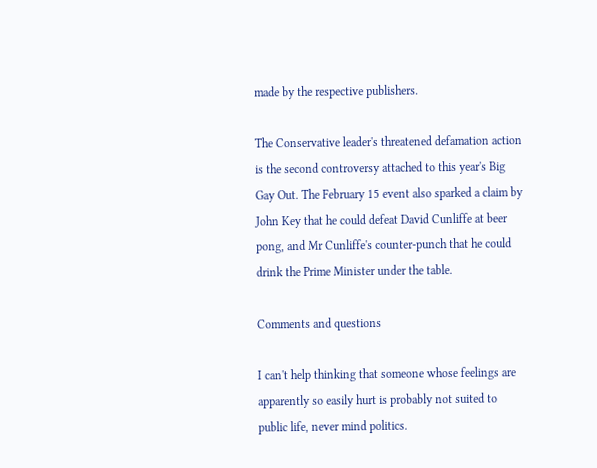made by the respective publishers.

The Conservative leader's threatened defamation action is the second controversy attached to this year's Big Gay Out. The February 15 event also sparked a claim by John Key that he could defeat David Cunliffe at beer pong, and Mr Cunliffe's counter-punch that he could drink the Prime Minister under the table.

Comments and questions

I can't help thinking that someone whose feelings are apparently so easily hurt is probably not suited to public life, never mind politics.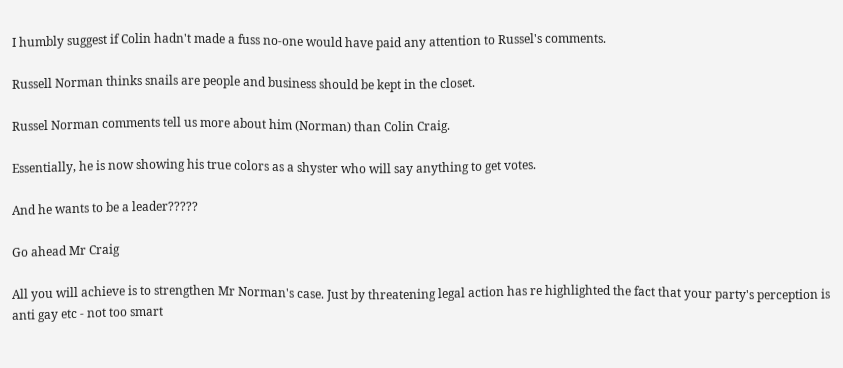I humbly suggest if Colin hadn't made a fuss no-one would have paid any attention to Russel's comments.

Russell Norman thinks snails are people and business should be kept in the closet.

Russel Norman comments tell us more about him (Norman) than Colin Craig.

Essentially, he is now showing his true colors as a shyster who will say anything to get votes.

And he wants to be a leader?????

Go ahead Mr Craig

All you will achieve is to strengthen Mr Norman's case. Just by threatening legal action has re highlighted the fact that your party's perception is anti gay etc - not too smart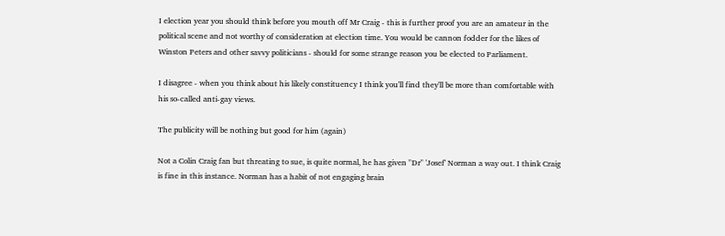I election year you should think before you mouth off Mr Craig - this is further proof you are an amateur in the political scene and not worthy of consideration at election time. You would be cannon fodder for the likes of Winston Peters and other savvy politicians - should for some strange reason you be elected to Parliament.

I disagree - when you think about his likely constituency I think you'll find they'll be more than comfortable with his so-called anti-gay views.

The publicity will be nothing but good for him (again)

Not a Colin Craig fan but threating to sue, is quite normal, he has given "Dr" 'Josef' Norman a way out. I think Craig is fine in this instance. Norman has a habit of not engaging brain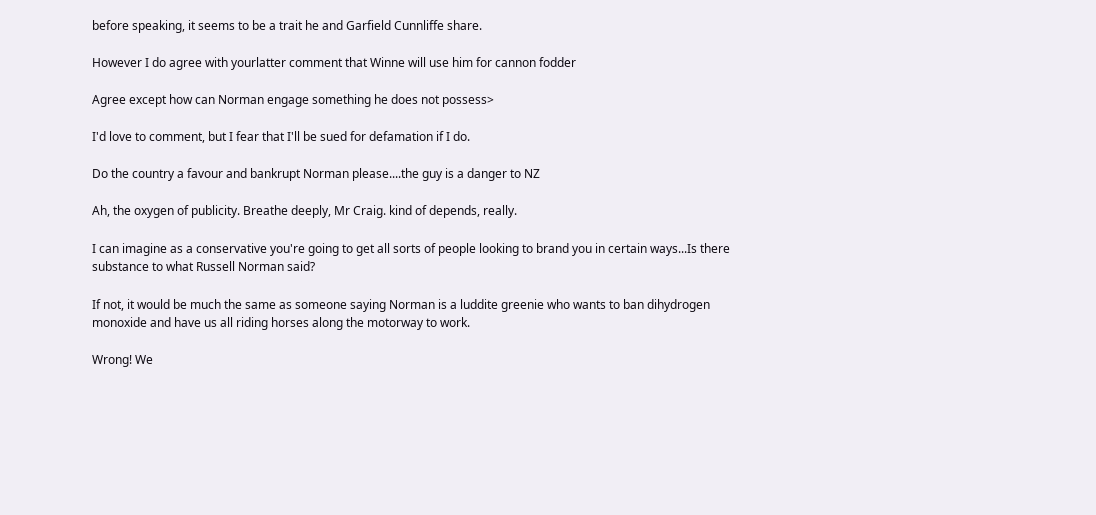before speaking, it seems to be a trait he and Garfield Cunnliffe share.

However I do agree with yourlatter comment that Winne will use him for cannon fodder

Agree except how can Norman engage something he does not possess>

I'd love to comment, but I fear that I'll be sued for defamation if I do.

Do the country a favour and bankrupt Norman please....the guy is a danger to NZ

Ah, the oxygen of publicity. Breathe deeply, Mr Craig. kind of depends, really.

I can imagine as a conservative you're going to get all sorts of people looking to brand you in certain ways...Is there substance to what Russell Norman said?

If not, it would be much the same as someone saying Norman is a luddite greenie who wants to ban dihydrogen monoxide and have us all riding horses along the motorway to work.

Wrong! We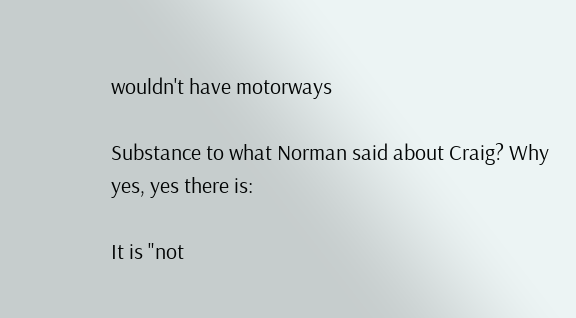wouldn't have motorways

Substance to what Norman said about Craig? Why yes, yes there is:

It is "not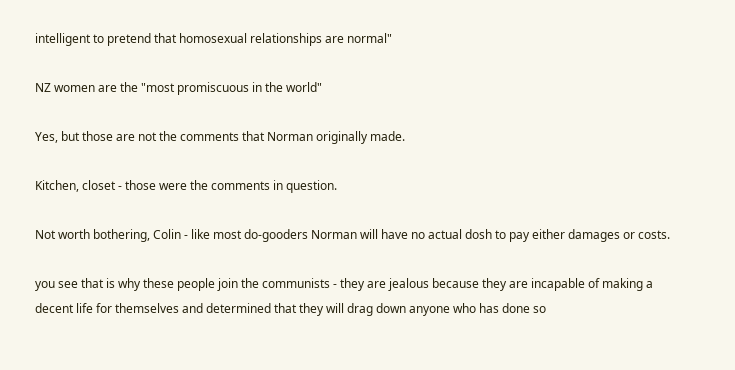intelligent to pretend that homosexual relationships are normal"

NZ women are the "most promiscuous in the world"

Yes, but those are not the comments that Norman originally made.

Kitchen, closet - those were the comments in question.

Not worth bothering, Colin - like most do-gooders Norman will have no actual dosh to pay either damages or costs.

you see that is why these people join the communists - they are jealous because they are incapable of making a decent life for themselves and determined that they will drag down anyone who has done so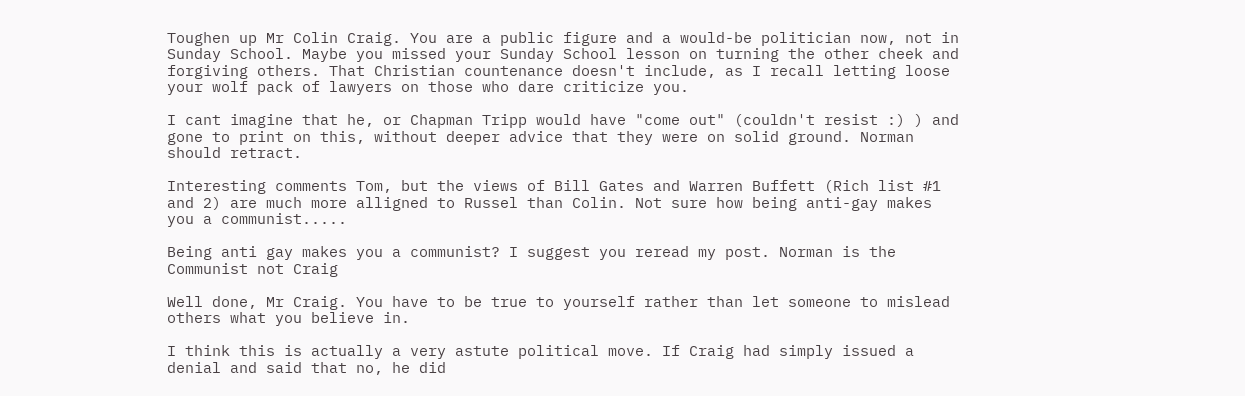Toughen up Mr Colin Craig. You are a public figure and a would-be politician now, not in Sunday School. Maybe you missed your Sunday School lesson on turning the other cheek and forgiving others. That Christian countenance doesn't include, as I recall letting loose your wolf pack of lawyers on those who dare criticize you.

I cant imagine that he, or Chapman Tripp would have "come out" (couldn't resist :) ) and gone to print on this, without deeper advice that they were on solid ground. Norman should retract.

Interesting comments Tom, but the views of Bill Gates and Warren Buffett (Rich list #1 and 2) are much more alligned to Russel than Colin. Not sure how being anti-gay makes you a communist.....

Being anti gay makes you a communist? I suggest you reread my post. Norman is the Communist not Craig

Well done, Mr Craig. You have to be true to yourself rather than let someone to mislead others what you believe in.

I think this is actually a very astute political move. If Craig had simply issued a denial and said that no, he did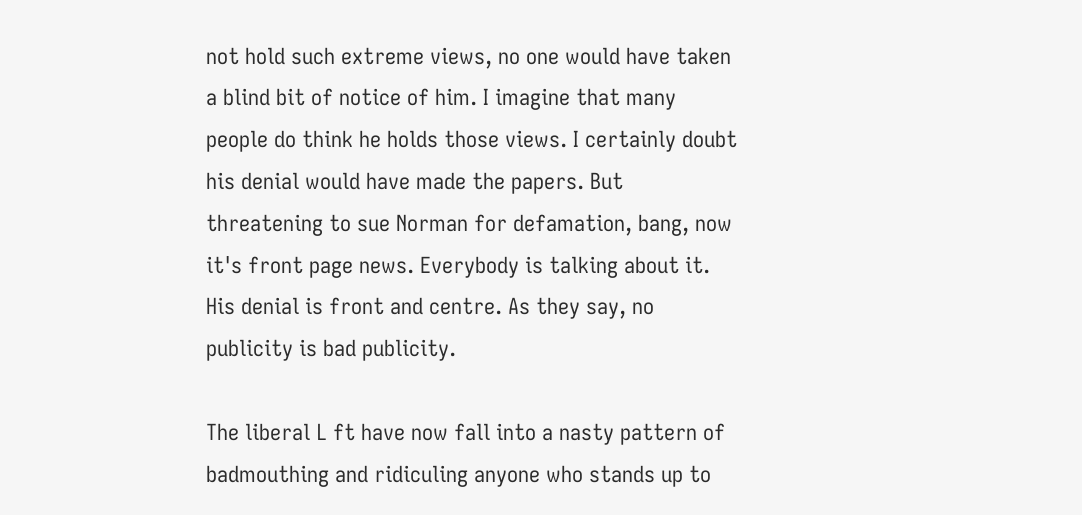not hold such extreme views, no one would have taken a blind bit of notice of him. I imagine that many people do think he holds those views. I certainly doubt his denial would have made the papers. But threatening to sue Norman for defamation, bang, now it's front page news. Everybody is talking about it. His denial is front and centre. As they say, no publicity is bad publicity.

The liberal L ft have now fall into a nasty pattern of badmouthing and ridiculing anyone who stands up to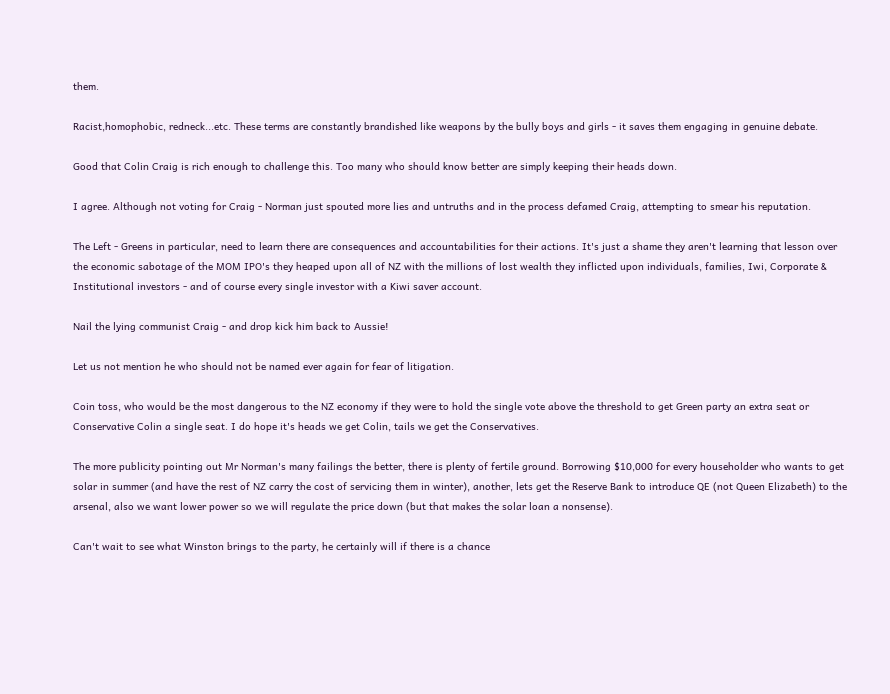them.

Racist,homophobic, redneck...etc. These terms are constantly brandished like weapons by the bully boys and girls - it saves them engaging in genuine debate.

Good that Colin Craig is rich enough to challenge this. Too many who should know better are simply keeping their heads down.

I agree. Although not voting for Craig - Norman just spouted more lies and untruths and in the process defamed Craig, attempting to smear his reputation.

The Left - Greens in particular, need to learn there are consequences and accountabilities for their actions. It's just a shame they aren't learning that lesson over the economic sabotage of the MOM IPO's they heaped upon all of NZ with the millions of lost wealth they inflicted upon individuals, families, Iwi, Corporate & Institutional investors - and of course every single investor with a Kiwi saver account.

Nail the lying communist Craig - and drop kick him back to Aussie!

Let us not mention he who should not be named ever again for fear of litigation.

Coin toss, who would be the most dangerous to the NZ economy if they were to hold the single vote above the threshold to get Green party an extra seat or Conservative Colin a single seat. I do hope it's heads we get Colin, tails we get the Conservatives.

The more publicity pointing out Mr Norman's many failings the better, there is plenty of fertile ground. Borrowing $10,000 for every householder who wants to get solar in summer (and have the rest of NZ carry the cost of servicing them in winter), another, lets get the Reserve Bank to introduce QE (not Queen Elizabeth) to the arsenal, also we want lower power so we will regulate the price down (but that makes the solar loan a nonsense).

Can't wait to see what Winston brings to the party, he certainly will if there is a chance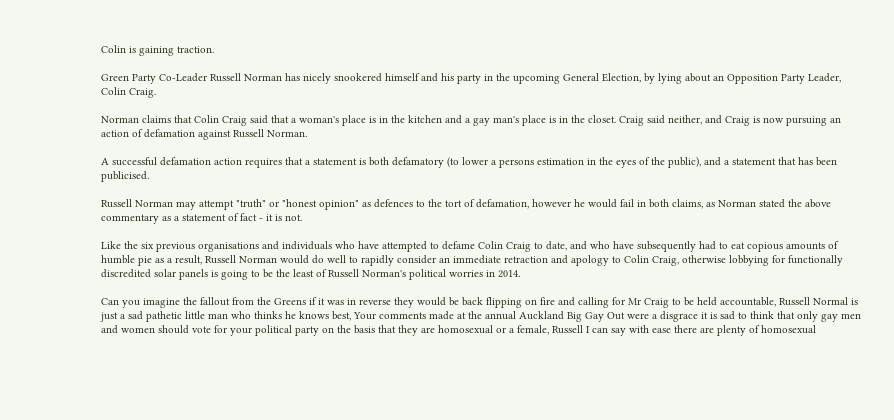Colin is gaining traction.

Green Party Co-Leader Russell Norman has nicely snookered himself and his party in the upcoming General Election, by lying about an Opposition Party Leader, Colin Craig.

Norman claims that Colin Craig said that a woman's place is in the kitchen and a gay man's place is in the closet. Craig said neither, and Craig is now pursuing an action of defamation against Russell Norman.

A successful defamation action requires that a statement is both defamatory (to lower a persons estimation in the eyes of the public), and a statement that has been publicised.

Russell Norman may attempt "truth" or "honest opinion" as defences to the tort of defamation, however he would fail in both claims, as Norman stated the above commentary as a statement of fact - it is not.

Like the six previous organisations and individuals who have attempted to defame Colin Craig to date, and who have subsequently had to eat copious amounts of humble pie as a result, Russell Norman would do well to rapidly consider an immediate retraction and apology to Colin Craig, otherwise lobbying for functionally discredited solar panels is going to be the least of Russell Norman's political worries in 2014.

Can you imagine the fallout from the Greens if it was in reverse they would be back flipping on fire and calling for Mr Craig to be held accountable, Russell Normal is just a sad pathetic little man who thinks he knows best, Your comments made at the annual Auckland Big Gay Out were a disgrace it is sad to think that only gay men and women should vote for your political party on the basis that they are homosexual or a female, Russell I can say with ease there are plenty of homosexual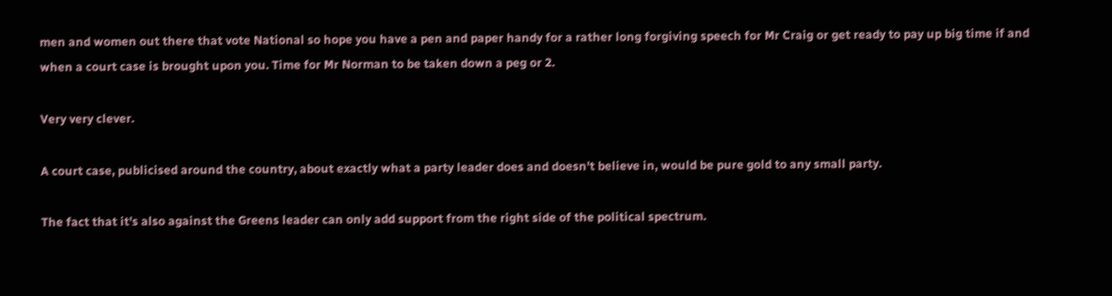men and women out there that vote National so hope you have a pen and paper handy for a rather long forgiving speech for Mr Craig or get ready to pay up big time if and when a court case is brought upon you. Time for Mr Norman to be taken down a peg or 2.

Very very clever.

A court case, publicised around the country, about exactly what a party leader does and doesn't believe in, would be pure gold to any small party.

The fact that it's also against the Greens leader can only add support from the right side of the political spectrum.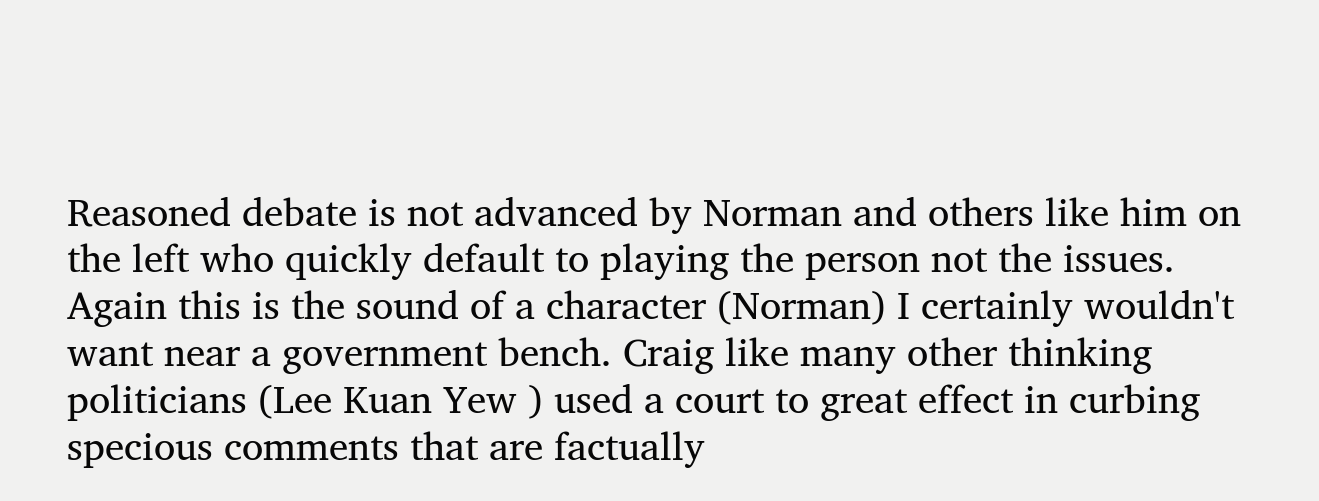Reasoned debate is not advanced by Norman and others like him on the left who quickly default to playing the person not the issues. Again this is the sound of a character (Norman) I certainly wouldn't want near a government bench. Craig like many other thinking politicians (Lee Kuan Yew ) used a court to great effect in curbing specious comments that are factually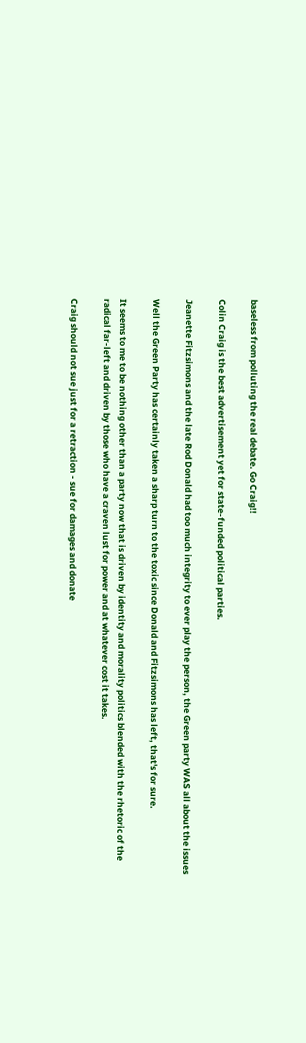baseless from polluting the real debate. Go Craig!!

Colin Craig is the best advertisement yet for state-funded political parties.

Jeanette Fitzsimons and the late Rod Donald had too much integrity to ever play the person, the Green party WAS all about the issues

Well the Green Party has certainly taken a sharp turn to the toxic since Donald and Fitzsimons has left, that's for sure.

It seems to me to be nothing other than a party now that is driven by identity and morality politics blended with the rhetoric of the radical far-left and driven by those who have a craven lust for power and at whatever cost it takes.

Craig should not sue just for a retraction - sue for damages and donate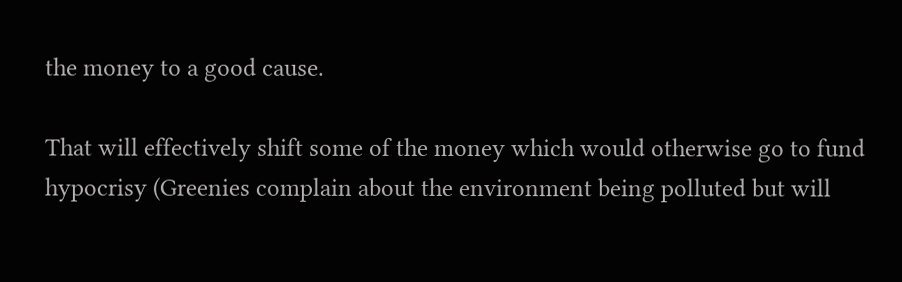the money to a good cause.

That will effectively shift some of the money which would otherwise go to fund hypocrisy (Greenies complain about the environment being polluted but will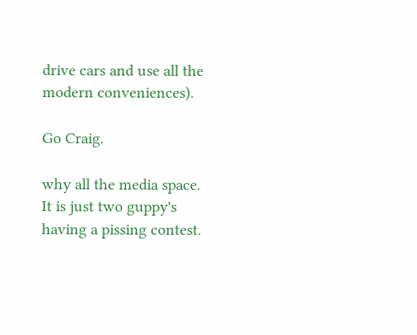drive cars and use all the modern conveniences).

Go Craig.

why all the media space.
It is just two guppy's having a pissing contest.